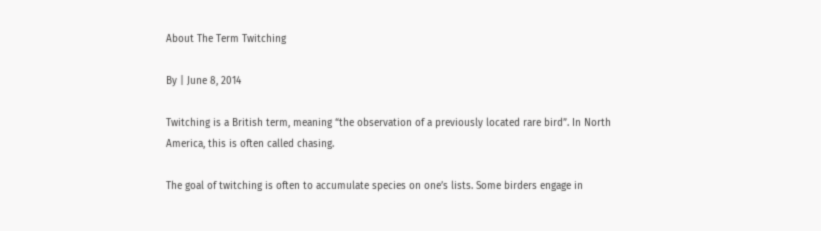About The Term Twitching

By | June 8, 2014

Twitching is a British term, meaning “the observation of a previously located rare bird”. In North America, this is often called chasing.

The goal of twitching is often to accumulate species on one’s lists. Some birders engage in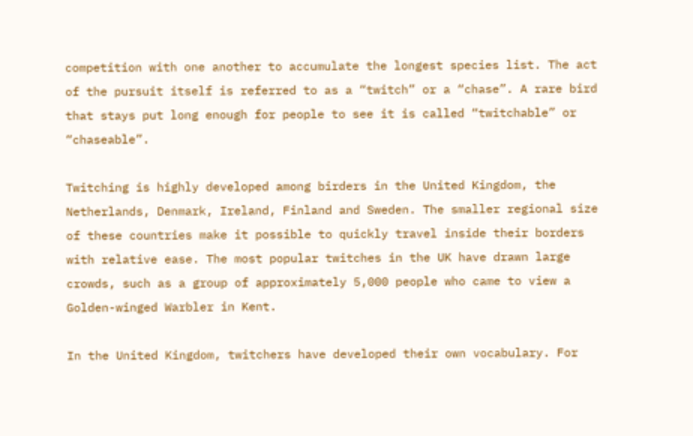competition with one another to accumulate the longest species list. The act of the pursuit itself is referred to as a “twitch” or a “chase”. A rare bird that stays put long enough for people to see it is called “twitchable” or “chaseable”.

Twitching is highly developed among birders in the United Kingdom, the Netherlands, Denmark, Ireland, Finland and Sweden. The smaller regional size of these countries make it possible to quickly travel inside their borders with relative ease. The most popular twitches in the UK have drawn large crowds, such as a group of approximately 5,000 people who came to view a Golden-winged Warbler in Kent.

In the United Kingdom, twitchers have developed their own vocabulary. For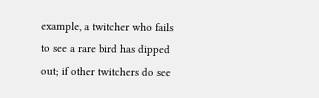example, a twitcher who fails to see a rare bird has dipped out; if other twitchers do see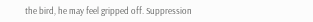the bird, he may feel gripped off. Suppression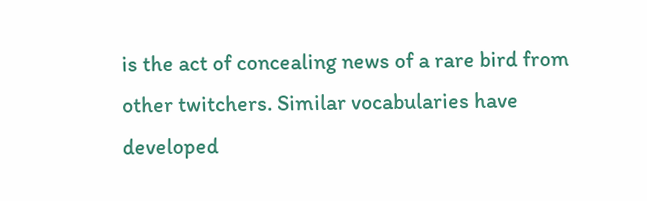is the act of concealing news of a rare bird from other twitchers. Similar vocabularies have developed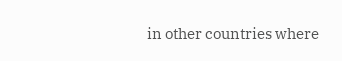in other countries where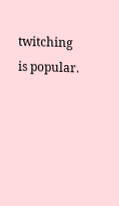twitching is popular.